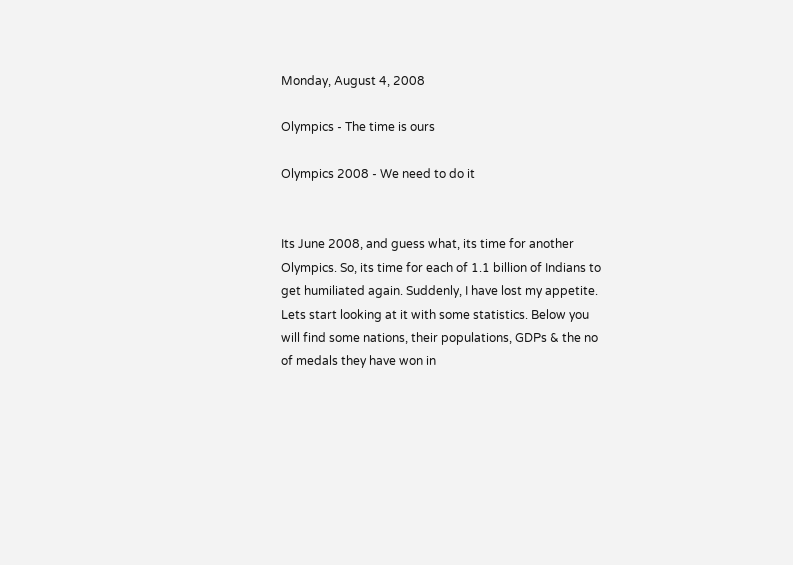Monday, August 4, 2008

Olympics - The time is ours

Olympics 2008 - We need to do it


Its June 2008, and guess what, its time for another Olympics. So, its time for each of 1.1 billion of Indians to get humiliated again. Suddenly, I have lost my appetite. Lets start looking at it with some statistics. Below you will find some nations, their populations, GDPs & the no of medals they have won in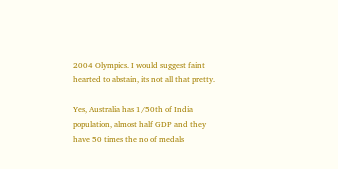2004 Olympics. I would suggest faint hearted to abstain, its not all that pretty.

Yes, Australia has 1/50th of India population, almost half GDP and they have 50 times the no of medals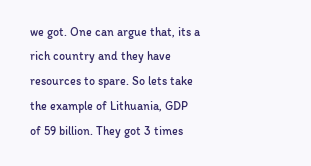we got. One can argue that, its a rich country and they have resources to spare. So lets take the example of Lithuania, GDP of 59 billion. They got 3 times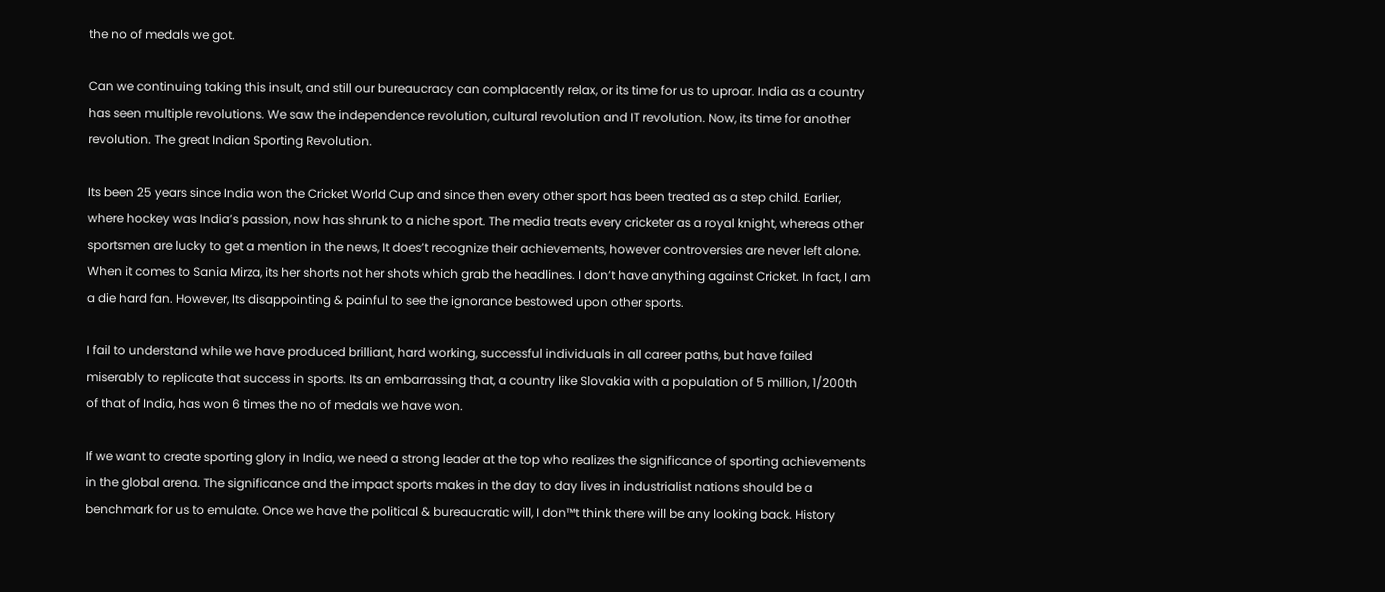the no of medals we got.

Can we continuing taking this insult, and still our bureaucracy can complacently relax, or its time for us to uproar. India as a country has seen multiple revolutions. We saw the independence revolution, cultural revolution and IT revolution. Now, its time for another revolution. The great Indian Sporting Revolution.

Its been 25 years since India won the Cricket World Cup and since then every other sport has been treated as a step child. Earlier, where hockey was India’s passion, now has shrunk to a niche sport. The media treats every cricketer as a royal knight, whereas other sportsmen are lucky to get a mention in the news, It does’t recognize their achievements, however controversies are never left alone. When it comes to Sania Mirza, its her shorts not her shots which grab the headlines. I don’t have anything against Cricket. In fact, I am a die hard fan. However, Its disappointing & painful to see the ignorance bestowed upon other sports.

I fail to understand while we have produced brilliant, hard working, successful individuals in all career paths, but have failed miserably to replicate that success in sports. Its an embarrassing that, a country like Slovakia with a population of 5 million, 1/200th of that of India, has won 6 times the no of medals we have won.

If we want to create sporting glory in India, we need a strong leader at the top who realizes the significance of sporting achievements in the global arena. The significance and the impact sports makes in the day to day lives in industrialist nations should be a benchmark for us to emulate. Once we have the political & bureaucratic will, I don™t think there will be any looking back. History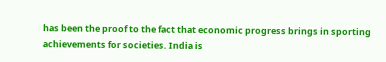has been the proof to the fact that economic progress brings in sporting achievements for societies. India is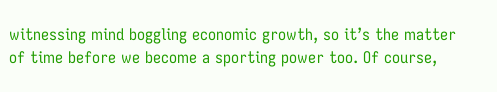witnessing mind boggling economic growth, so it’s the matter of time before we become a sporting power too. Of course,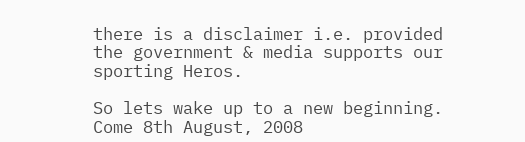there is a disclaimer i.e. provided the government & media supports our sporting Heros.

So lets wake up to a new beginning. Come 8th August, 2008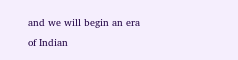and we will begin an era of Indian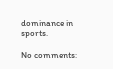dominance in sports.

No comments: